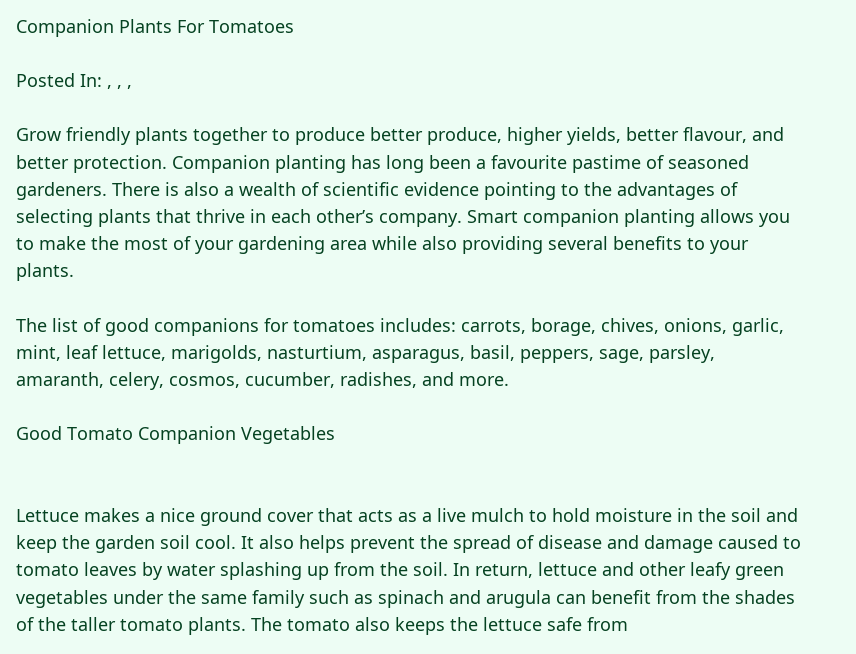Companion Plants For Tomatoes

Posted In: , , ,

Grow friendly plants together to produce better produce, higher yields, better flavour, and better protection. Companion planting has long been a favourite pastime of seasoned gardeners. There is also a wealth of scientific evidence pointing to the advantages of selecting plants that thrive in each other’s company. Smart companion planting allows you to make the most of your gardening area while also providing several benefits to your plants.

The list of good companions for tomatoes includes: carrots, borage, chives, onions, garlic, mint, leaf lettuce, marigolds, nasturtium, asparagus, basil, peppers, sage, parsley, amaranth, celery, cosmos, cucumber, radishes, and more.

Good Tomato Companion Vegetables


Lettuce makes a nice ground cover that acts as a live mulch to hold moisture in the soil and keep the garden soil cool. It also helps prevent the spread of disease and damage caused to tomato leaves by water splashing up from the soil. In return, lettuce and other leafy green vegetables under the same family such as spinach and arugula can benefit from the shades of the taller tomato plants. The tomato also keeps the lettuce safe from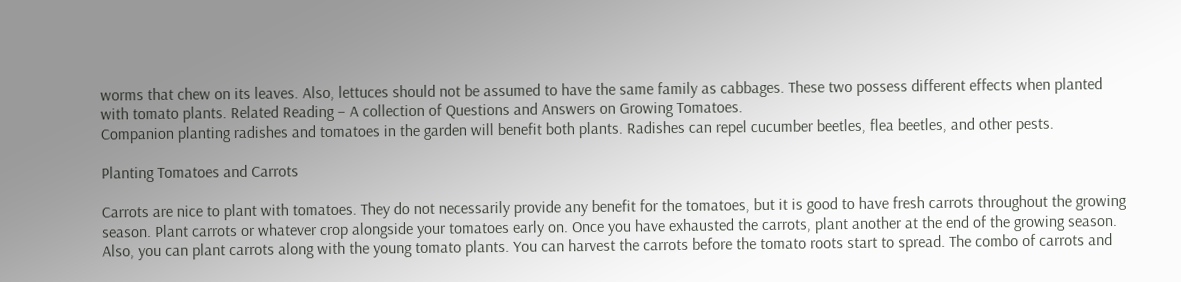worms that chew on its leaves. Also, lettuces should not be assumed to have the same family as cabbages. These two possess different effects when planted with tomato plants. Related Reading – A collection of Questions and Answers on Growing Tomatoes.
Companion planting radishes and tomatoes in the garden will benefit both plants. Radishes can repel cucumber beetles, flea beetles, and other pests.

Planting Tomatoes and Carrots

Carrots are nice to plant with tomatoes. They do not necessarily provide any benefit for the tomatoes, but it is good to have fresh carrots throughout the growing season. Plant carrots or whatever crop alongside your tomatoes early on. Once you have exhausted the carrots, plant another at the end of the growing season. Also, you can plant carrots along with the young tomato plants. You can harvest the carrots before the tomato roots start to spread. The combo of carrots and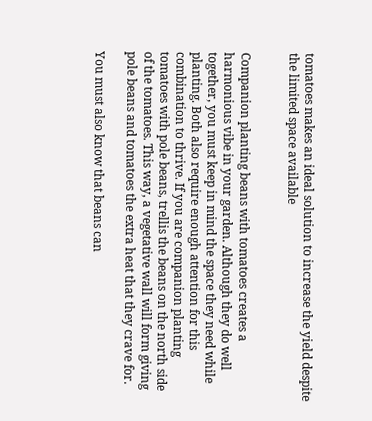tomatoes makes an ideal solution to increase the yield despite the limited space available


Companion planting beans with tomatoes creates a harmonious vibe in your garden. Although they do well together, you must keep in mind the space they need while planting. Both also require enough attention for this combination to thrive. If you are companion planting tomatoes with pole beans, trellis the beans on the north side of the tomatoes. This way, a vegetative wall will form giving pole beans and tomatoes the extra heat that they crave for.

You must also know that beans can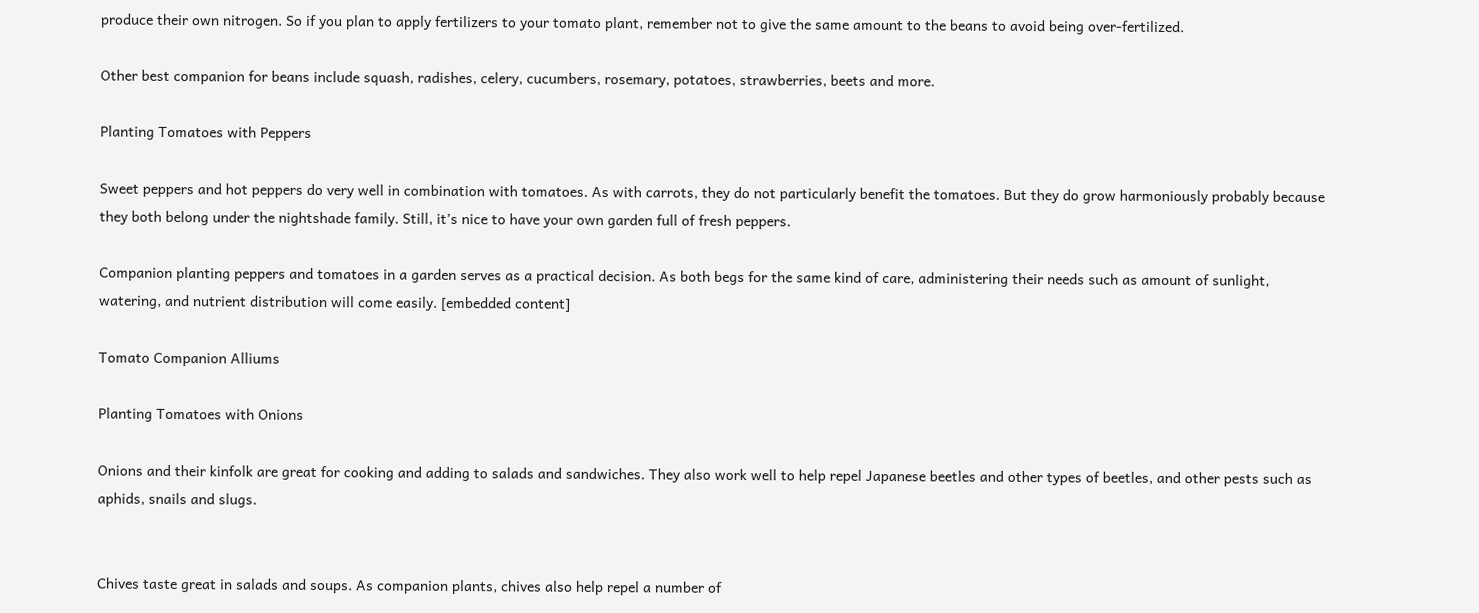produce their own nitrogen. So if you plan to apply fertilizers to your tomato plant, remember not to give the same amount to the beans to avoid being over-fertilized.

Other best companion for beans include squash, radishes, celery, cucumbers, rosemary, potatoes, strawberries, beets and more.

Planting Tomatoes with Peppers

Sweet peppers and hot peppers do very well in combination with tomatoes. As with carrots, they do not particularly benefit the tomatoes. But they do grow harmoniously probably because they both belong under the nightshade family. Still, it’s nice to have your own garden full of fresh peppers.

Companion planting peppers and tomatoes in a garden serves as a practical decision. As both begs for the same kind of care, administering their needs such as amount of sunlight, watering, and nutrient distribution will come easily. [embedded content]

Tomato Companion Alliums

Planting Tomatoes with Onions

Onions and their kinfolk are great for cooking and adding to salads and sandwiches. They also work well to help repel Japanese beetles and other types of beetles, and other pests such as aphids, snails and slugs.


Chives taste great in salads and soups. As companion plants, chives also help repel a number of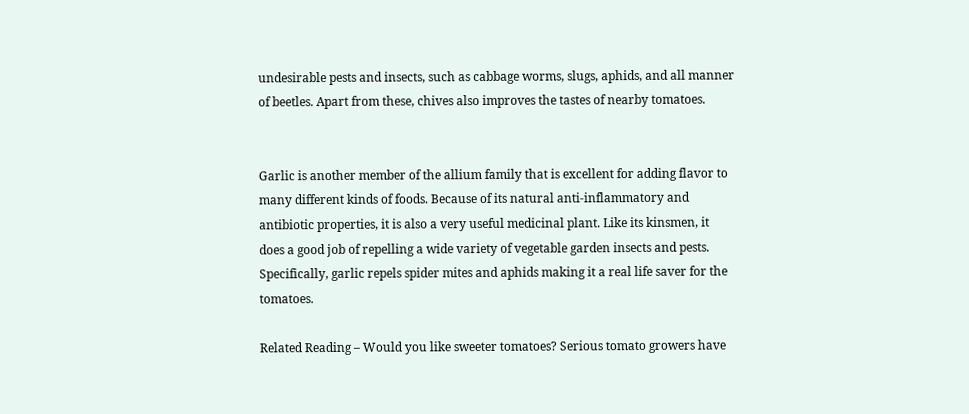undesirable pests and insects, such as cabbage worms, slugs, aphids, and all manner of beetles. Apart from these, chives also improves the tastes of nearby tomatoes.


Garlic is another member of the allium family that is excellent for adding flavor to many different kinds of foods. Because of its natural anti-inflammatory and antibiotic properties, it is also a very useful medicinal plant. Like its kinsmen, it does a good job of repelling a wide variety of vegetable garden insects and pests. Specifically, garlic repels spider mites and aphids making it a real life saver for the tomatoes.

Related Reading – Would you like sweeter tomatoes? Serious tomato growers have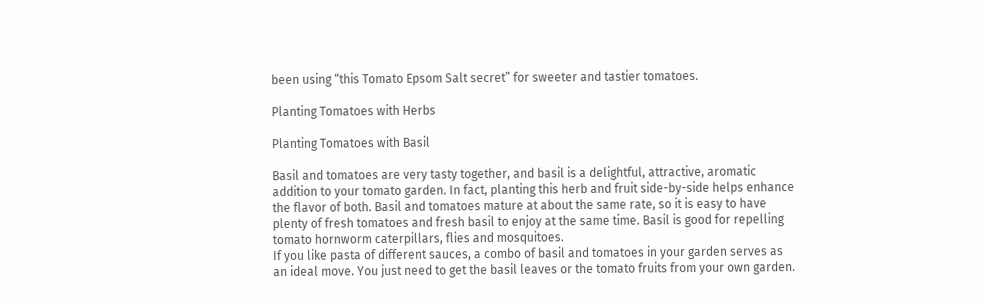been using “this Tomato Epsom Salt secret” for sweeter and tastier tomatoes.

Planting Tomatoes with Herbs

Planting Tomatoes with Basil

Basil and tomatoes are very tasty together, and basil is a delightful, attractive, aromatic addition to your tomato garden. In fact, planting this herb and fruit side-by-side helps enhance the flavor of both. Basil and tomatoes mature at about the same rate, so it is easy to have plenty of fresh tomatoes and fresh basil to enjoy at the same time. Basil is good for repelling tomato hornworm caterpillars, flies and mosquitoes.
If you like pasta of different sauces, a combo of basil and tomatoes in your garden serves as an ideal move. You just need to get the basil leaves or the tomato fruits from your own garden.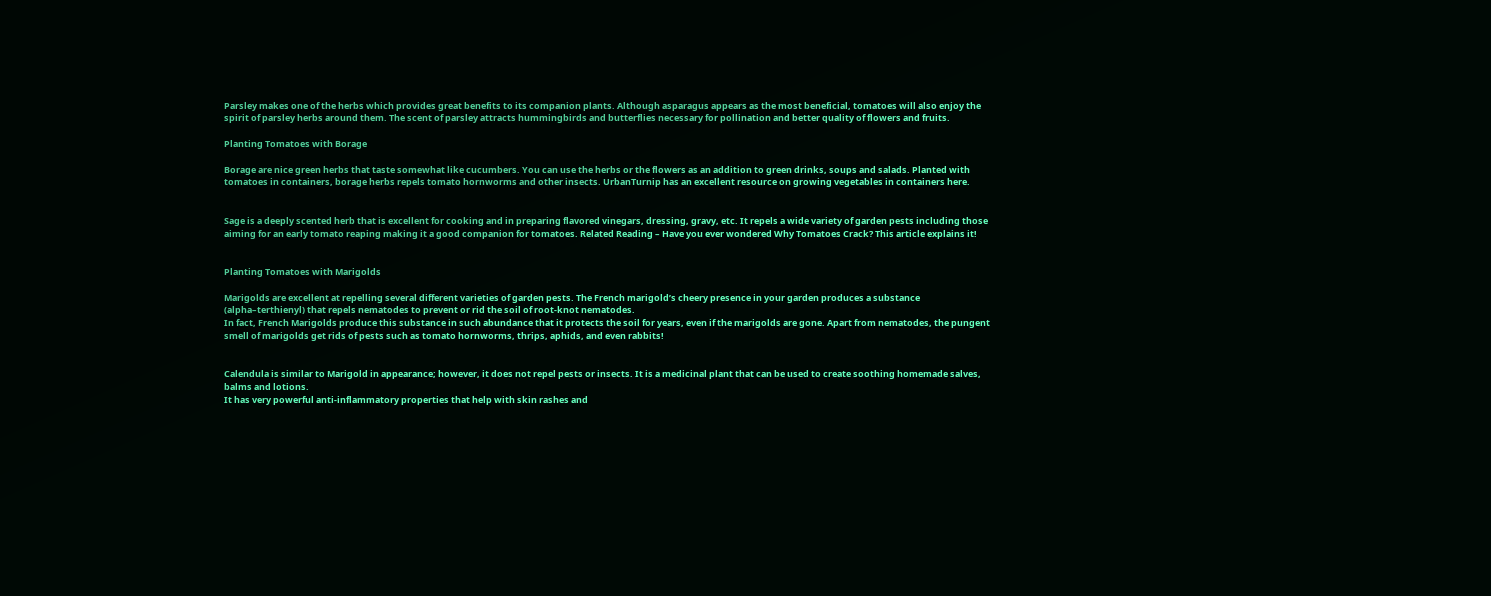Parsley makes one of the herbs which provides great benefits to its companion plants. Although asparagus appears as the most beneficial, tomatoes will also enjoy the spirit of parsley herbs around them. The scent of parsley attracts hummingbirds and butterflies necessary for pollination and better quality of flowers and fruits.

Planting Tomatoes with Borage

Borage are nice green herbs that taste somewhat like cucumbers. You can use the herbs or the flowers as an addition to green drinks, soups and salads. Planted with tomatoes in containers, borage herbs repels tomato hornworms and other insects. UrbanTurnip has an excellent resource on growing vegetables in containers here.


Sage is a deeply scented herb that is excellent for cooking and in preparing flavored vinegars, dressing, gravy, etc. It repels a wide variety of garden pests including those aiming for an early tomato reaping making it a good companion for tomatoes. Related Reading – Have you ever wondered Why Tomatoes Crack? This article explains it!


Planting Tomatoes with Marigolds

Marigolds are excellent at repelling several different varieties of garden pests. The French marigold’s cheery presence in your garden produces a substance (alpha–terthienyl) that repels nematodes to prevent or rid the soil of root-knot nematodes.
In fact, French Marigolds produce this substance in such abundance that it protects the soil for years, even if the marigolds are gone. Apart from nematodes, the pungent smell of marigolds get rids of pests such as tomato hornworms, thrips, aphids, and even rabbits!


Calendula is similar to Marigold in appearance; however, it does not repel pests or insects. It is a medicinal plant that can be used to create soothing homemade salves, balms and lotions.
It has very powerful anti-inflammatory properties that help with skin rashes and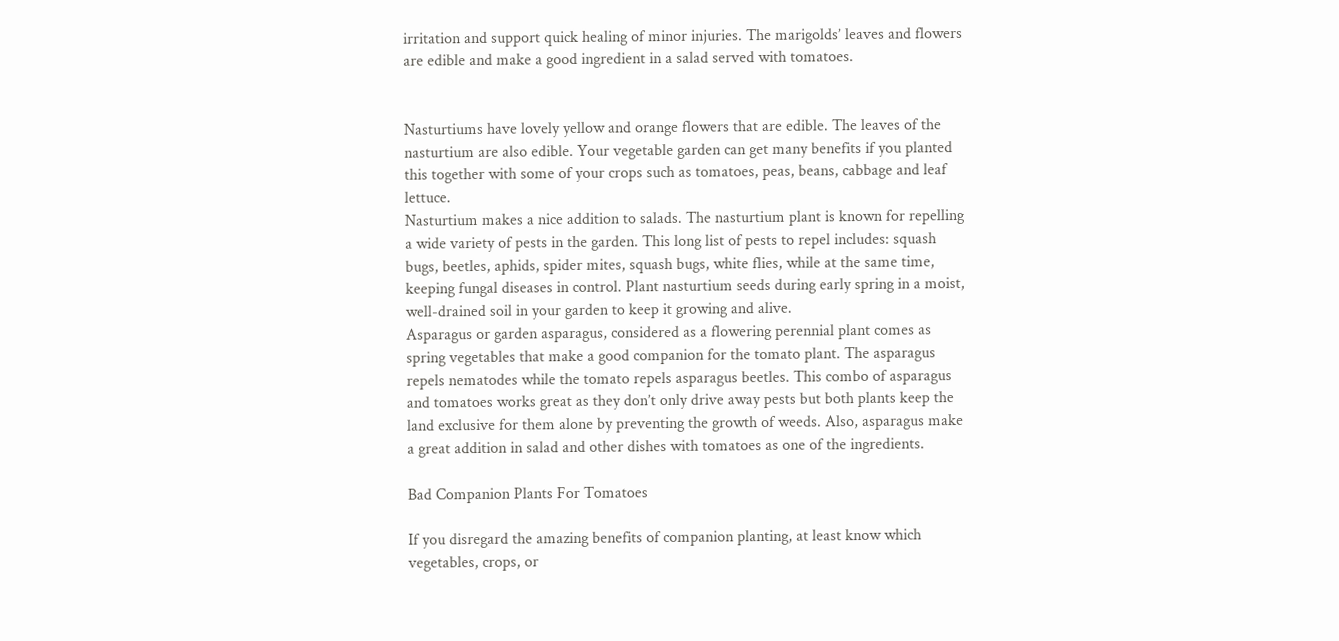irritation and support quick healing of minor injuries. The marigolds’ leaves and flowers are edible and make a good ingredient in a salad served with tomatoes.


Nasturtiums have lovely yellow and orange flowers that are edible. The leaves of the nasturtium are also edible. Your vegetable garden can get many benefits if you planted this together with some of your crops such as tomatoes, peas, beans, cabbage and leaf lettuce.
Nasturtium makes a nice addition to salads. The nasturtium plant is known for repelling a wide variety of pests in the garden. This long list of pests to repel includes: squash bugs, beetles, aphids, spider mites, squash bugs, white flies, while at the same time, keeping fungal diseases in control. Plant nasturtium seeds during early spring in a moist, well-drained soil in your garden to keep it growing and alive.
Asparagus or garden asparagus, considered as a flowering perennial plant comes as spring vegetables that make a good companion for the tomato plant. The asparagus repels nematodes while the tomato repels asparagus beetles. This combo of asparagus and tomatoes works great as they don’t only drive away pests but both plants keep the land exclusive for them alone by preventing the growth of weeds. Also, asparagus make a great addition in salad and other dishes with tomatoes as one of the ingredients.

Bad Companion Plants For Tomatoes

If you disregard the amazing benefits of companion planting, at least know which vegetables, crops, or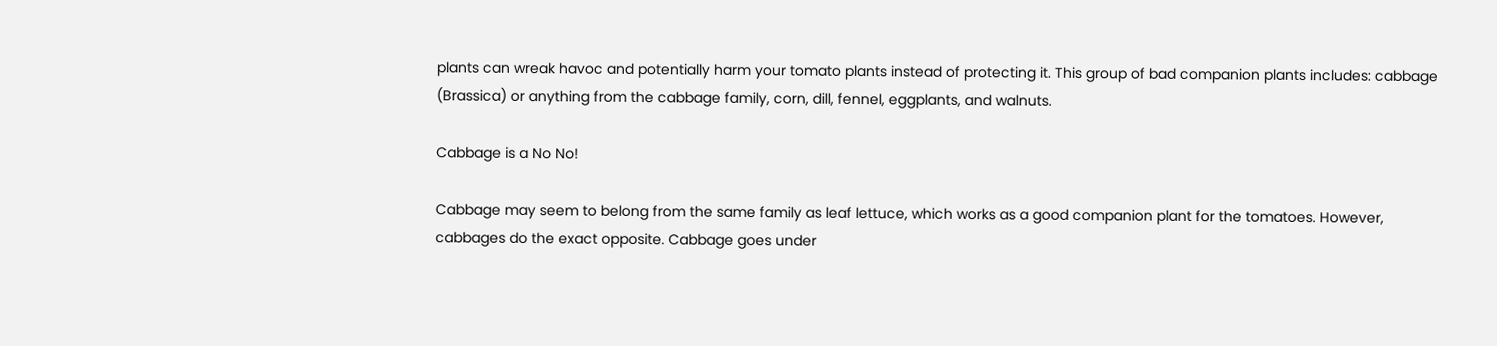plants can wreak havoc and potentially harm your tomato plants instead of protecting it. This group of bad companion plants includes: cabbage (Brassica) or anything from the cabbage family, corn, dill, fennel, eggplants, and walnuts.

Cabbage is a No No!

Cabbage may seem to belong from the same family as leaf lettuce, which works as a good companion plant for the tomatoes. However, cabbages do the exact opposite. Cabbage goes under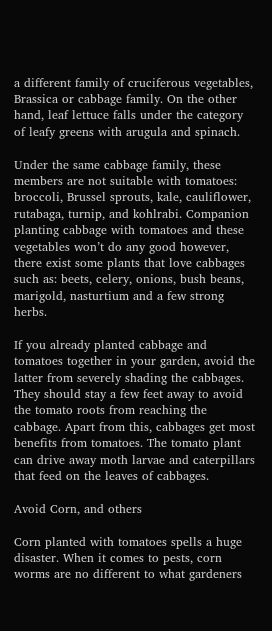a different family of cruciferous vegetables, Brassica or cabbage family. On the other hand, leaf lettuce falls under the category of leafy greens with arugula and spinach.

Under the same cabbage family, these members are not suitable with tomatoes: broccoli, Brussel sprouts, kale, cauliflower, rutabaga, turnip, and kohlrabi. Companion planting cabbage with tomatoes and these vegetables won’t do any good however, there exist some plants that love cabbages such as: beets, celery, onions, bush beans, marigold, nasturtium and a few strong herbs.

If you already planted cabbage and tomatoes together in your garden, avoid the latter from severely shading the cabbages. They should stay a few feet away to avoid the tomato roots from reaching the cabbage. Apart from this, cabbages get most benefits from tomatoes. The tomato plant can drive away moth larvae and caterpillars that feed on the leaves of cabbages.

Avoid Corn, and others

Corn planted with tomatoes spells a huge disaster. When it comes to pests, corn worms are no different to what gardeners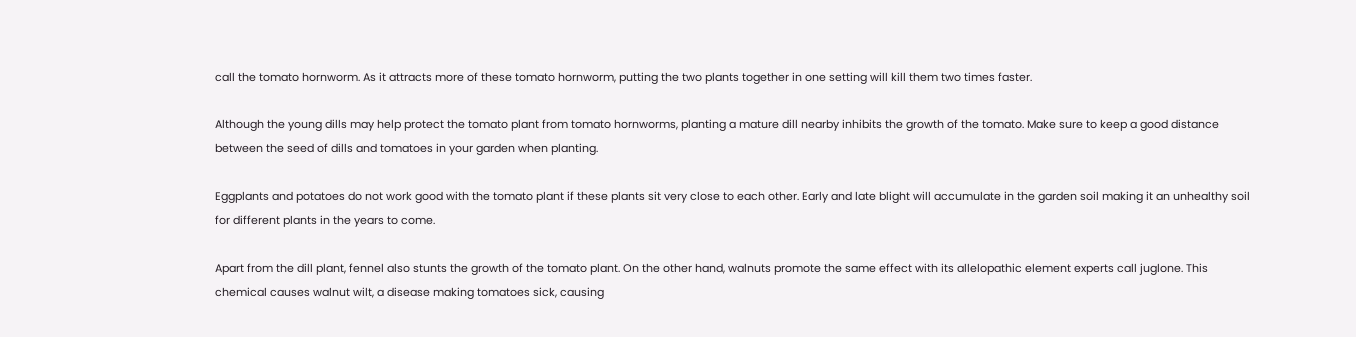call the tomato hornworm. As it attracts more of these tomato hornworm, putting the two plants together in one setting will kill them two times faster.

Although the young dills may help protect the tomato plant from tomato hornworms, planting a mature dill nearby inhibits the growth of the tomato. Make sure to keep a good distance between the seed of dills and tomatoes in your garden when planting.

Eggplants and potatoes do not work good with the tomato plant if these plants sit very close to each other. Early and late blight will accumulate in the garden soil making it an unhealthy soil for different plants in the years to come.

Apart from the dill plant, fennel also stunts the growth of the tomato plant. On the other hand, walnuts promote the same effect with its allelopathic element experts call juglone. This chemical causes walnut wilt, a disease making tomatoes sick, causing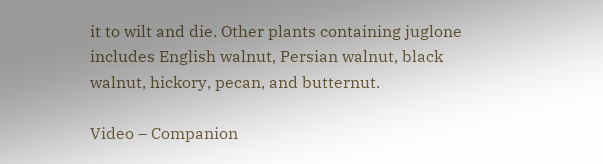it to wilt and die. Other plants containing juglone includes English walnut, Persian walnut, black walnut, hickory, pecan, and butternut.

Video – Companion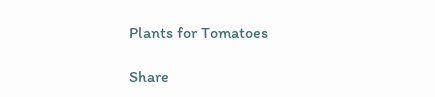Plants for Tomatoes

Share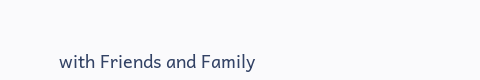with Friends and Family